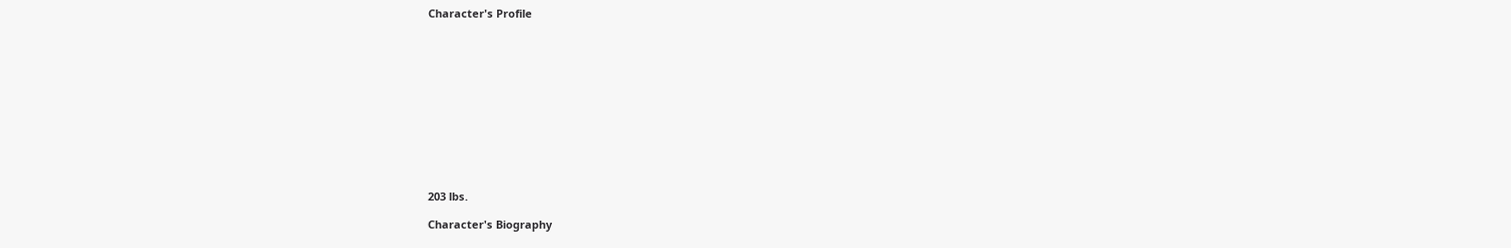Character's Profile












203 lbs.

Character's Biography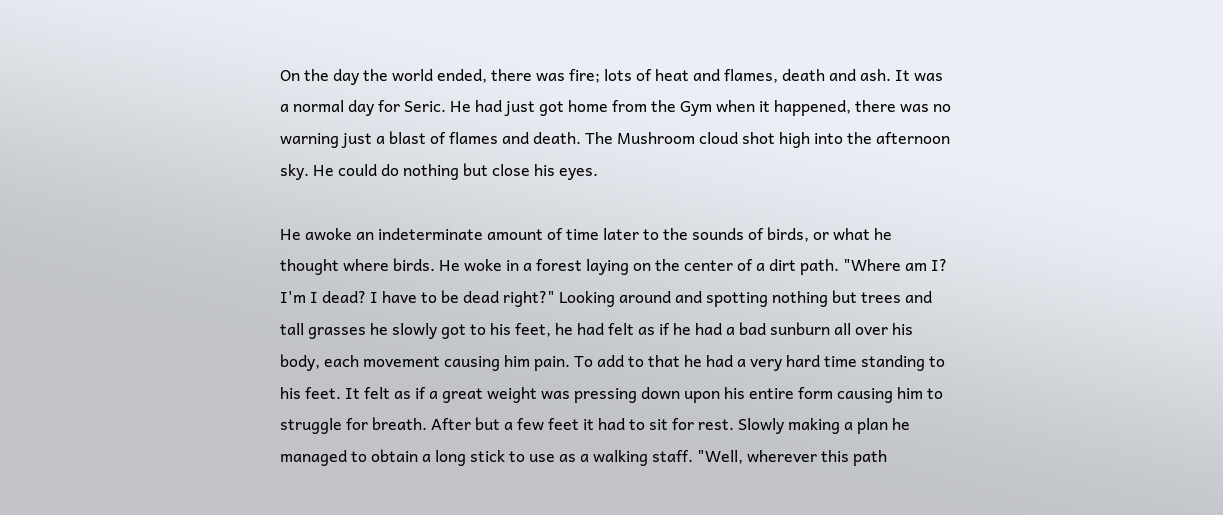On the day the world ended, there was fire; lots of heat and flames, death and ash. It was a normal day for Seric. He had just got home from the Gym when it happened, there was no warning just a blast of flames and death. The Mushroom cloud shot high into the afternoon sky. He could do nothing but close his eyes.

He awoke an indeterminate amount of time later to the sounds of birds, or what he thought where birds. He woke in a forest laying on the center of a dirt path. "Where am I? I'm I dead? I have to be dead right?" Looking around and spotting nothing but trees and tall grasses he slowly got to his feet, he had felt as if he had a bad sunburn all over his body, each movement causing him pain. To add to that he had a very hard time standing to his feet. It felt as if a great weight was pressing down upon his entire form causing him to struggle for breath. After but a few feet it had to sit for rest. Slowly making a plan he managed to obtain a long stick to use as a walking staff. "Well, wherever this path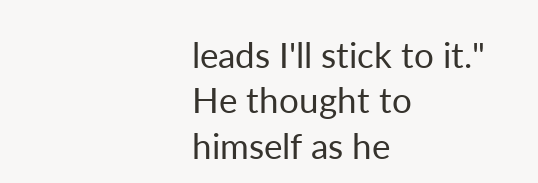leads I'll stick to it." He thought to himself as he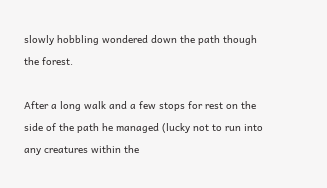slowly hobbling wondered down the path though the forest.

After a long walk and a few stops for rest on the side of the path he managed (lucky not to run into any creatures within the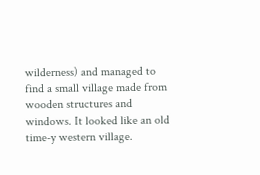wilderness) and managed to find a small village made from wooden structures and windows. It looked like an old time-y western village.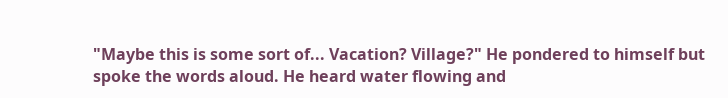"Maybe this is some sort of... Vacation? Village?" He pondered to himself but spoke the words aloud. He heard water flowing and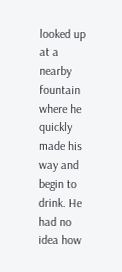looked up at a nearby fountain where he quickly made his way and begin to drink. He had no idea how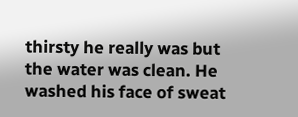thirsty he really was but the water was clean. He washed his face of sweat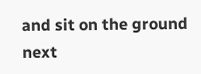and sit on the ground next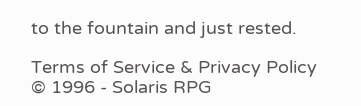to the fountain and just rested.

Terms of Service & Privacy Policy
© 1996 - Solaris RPG